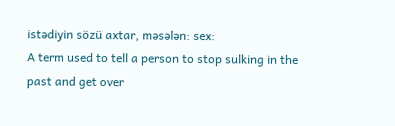istədiyin sözü axtar, məsələn: sex:
A term used to tell a person to stop sulking in the past and get over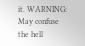it. WARNING: May confuse the hell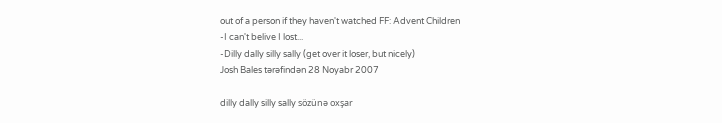out of a person if they haven't watched FF: Advent Children
-I can't belive I lost...
-Dilly dally silly sally (get over it loser, but nicely)
Josh Bales tərəfindən 28 Noyabr 2007

dilly dally silly sally sözünə oxşar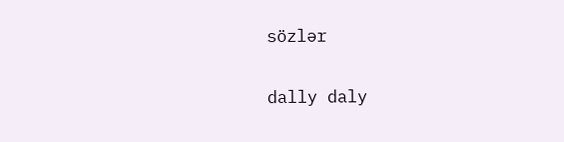sözlər

dally daly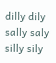dilly dily sally saly silly sily